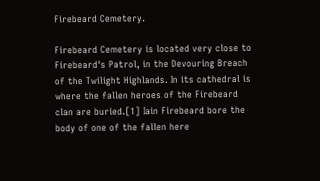Firebeard Cemetery.

Firebeard Cemetery is located very close to Firebeard's Patrol, in the Devouring Breach of the Twilight Highlands. In its cathedral is where the fallen heroes of the Firebeard clan are buried.[1] Iain Firebeard bore the body of one of the fallen here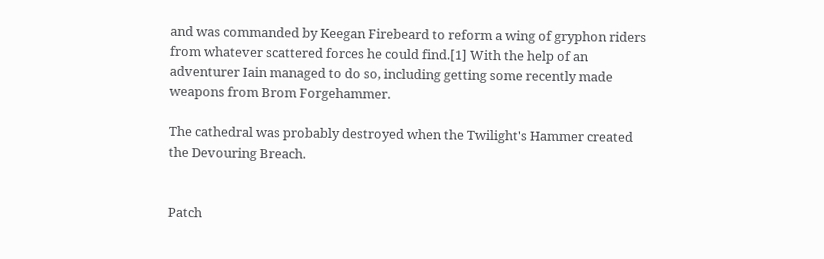and was commanded by Keegan Firebeard to reform a wing of gryphon riders from whatever scattered forces he could find.[1] With the help of an adventurer Iain managed to do so, including getting some recently made weapons from Brom Forgehammer.

The cathedral was probably destroyed when the Twilight's Hammer created the Devouring Breach.


Patch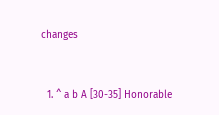changes


  1. ^ a b A [30-35] Honorable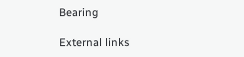Bearing

External links